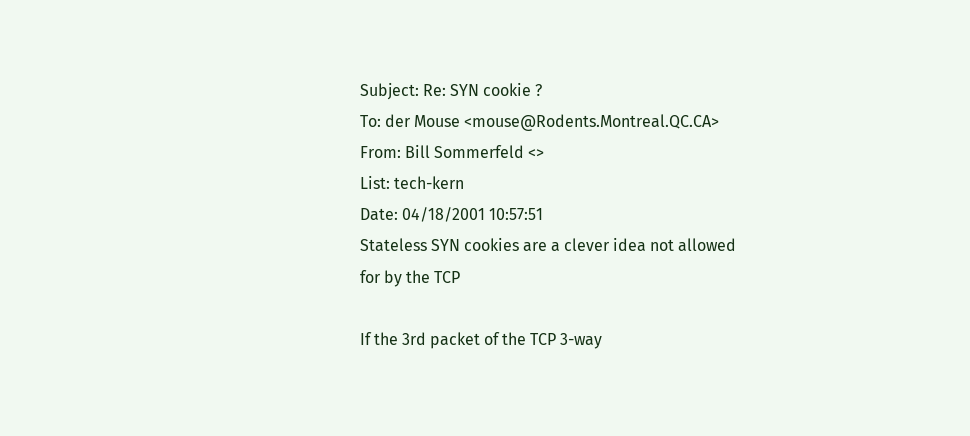Subject: Re: SYN cookie ?
To: der Mouse <mouse@Rodents.Montreal.QC.CA>
From: Bill Sommerfeld <>
List: tech-kern
Date: 04/18/2001 10:57:51
Stateless SYN cookies are a clever idea not allowed for by the TCP

If the 3rd packet of the TCP 3-way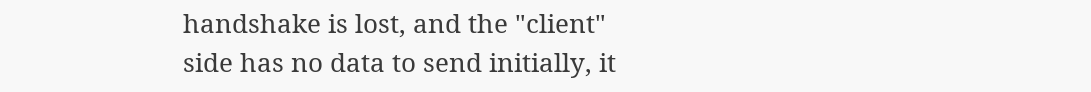handshake is lost, and the "client"
side has no data to send initially, it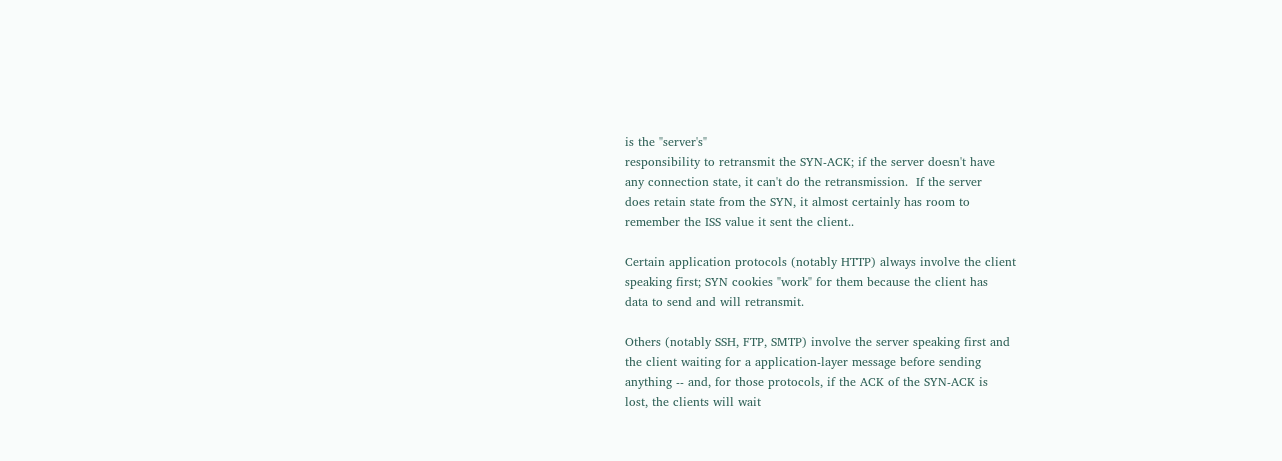is the "server's"
responsibility to retransmit the SYN-ACK; if the server doesn't have
any connection state, it can't do the retransmission.  If the server
does retain state from the SYN, it almost certainly has room to
remember the ISS value it sent the client..

Certain application protocols (notably HTTP) always involve the client
speaking first; SYN cookies "work" for them because the client has
data to send and will retransmit.

Others (notably SSH, FTP, SMTP) involve the server speaking first and
the client waiting for a application-layer message before sending
anything -- and, for those protocols, if the ACK of the SYN-ACK is
lost, the clients will wait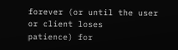forever (or until the user or client loses
patience) for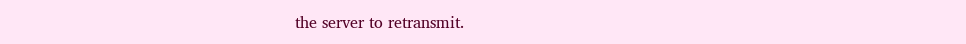the server to retransmit.